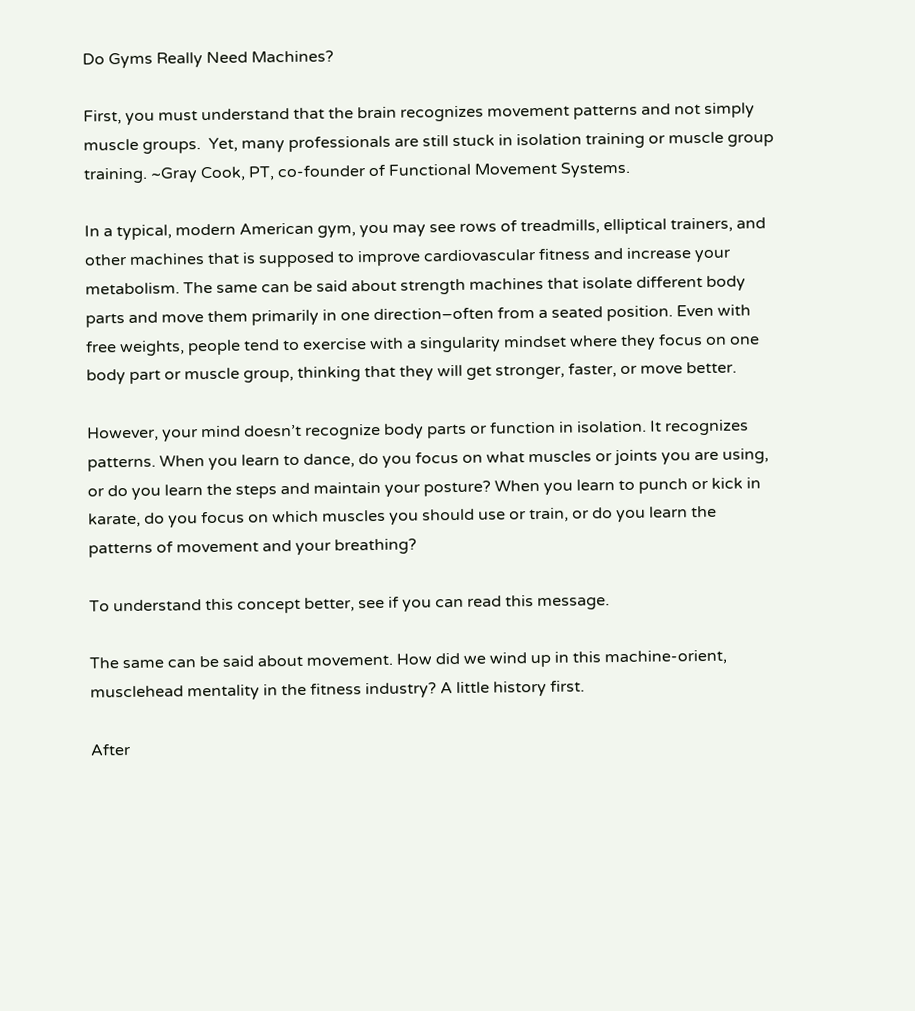Do Gyms Really Need Machines?

First, you must understand that the brain recognizes movement patterns and not simply muscle groups.  Yet, many professionals are still stuck in isolation training or muscle group training. ~Gray Cook, PT, co-founder of Functional Movement Systems.

In a typical, modern American gym, you may see rows of treadmills, elliptical trainers, and other machines that is supposed to improve cardiovascular fitness and increase your metabolism. The same can be said about strength machines that isolate different body parts and move them primarily in one direction–often from a seated position. Even with free weights, people tend to exercise with a singularity mindset where they focus on one body part or muscle group, thinking that they will get stronger, faster, or move better.

However, your mind doesn’t recognize body parts or function in isolation. It recognizes patterns. When you learn to dance, do you focus on what muscles or joints you are using, or do you learn the steps and maintain your posture? When you learn to punch or kick in karate, do you focus on which muscles you should use or train, or do you learn the patterns of movement and your breathing?

To understand this concept better, see if you can read this message.

The same can be said about movement. How did we wind up in this machine-orient, musclehead mentality in the fitness industry? A little history first.

After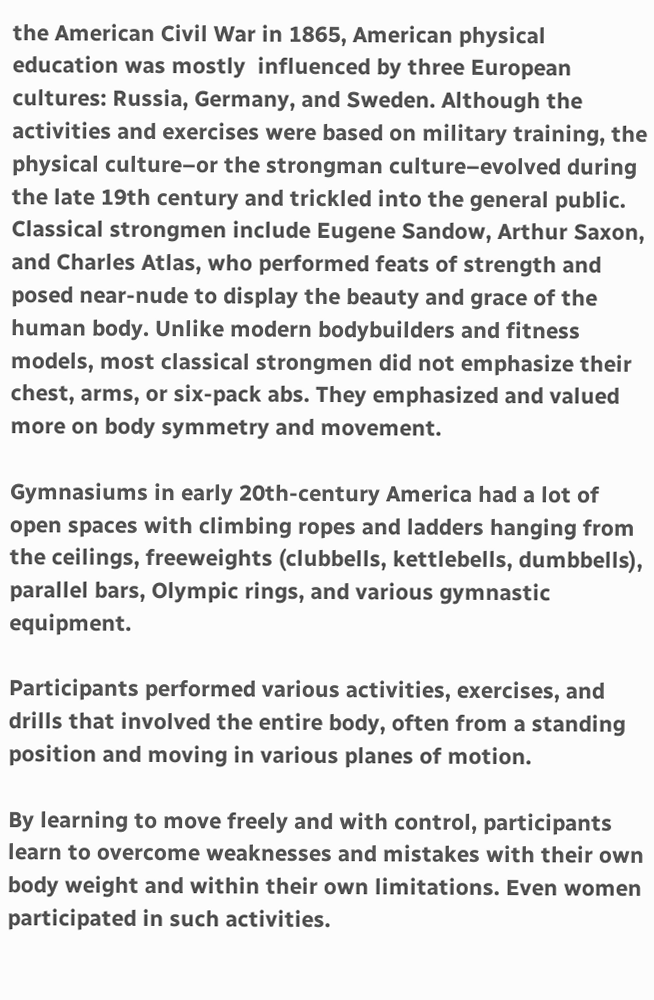the American Civil War in 1865, American physical education was mostly  influenced by three European cultures: Russia, Germany, and Sweden. Although the activities and exercises were based on military training, the physical culture–or the strongman culture–evolved during the late 19th century and trickled into the general public. Classical strongmen include Eugene Sandow, Arthur Saxon, and Charles Atlas, who performed feats of strength and posed near-nude to display the beauty and grace of the human body. Unlike modern bodybuilders and fitness models, most classical strongmen did not emphasize their chest, arms, or six-pack abs. They emphasized and valued more on body symmetry and movement.

Gymnasiums in early 20th-century America had a lot of open spaces with climbing ropes and ladders hanging from the ceilings, freeweights (clubbells, kettlebells, dumbbells), parallel bars, Olympic rings, and various gymnastic equipment.

Participants performed various activities, exercises, and drills that involved the entire body, often from a standing position and moving in various planes of motion.

By learning to move freely and with control, participants learn to overcome weaknesses and mistakes with their own body weight and within their own limitations. Even women participated in such activities.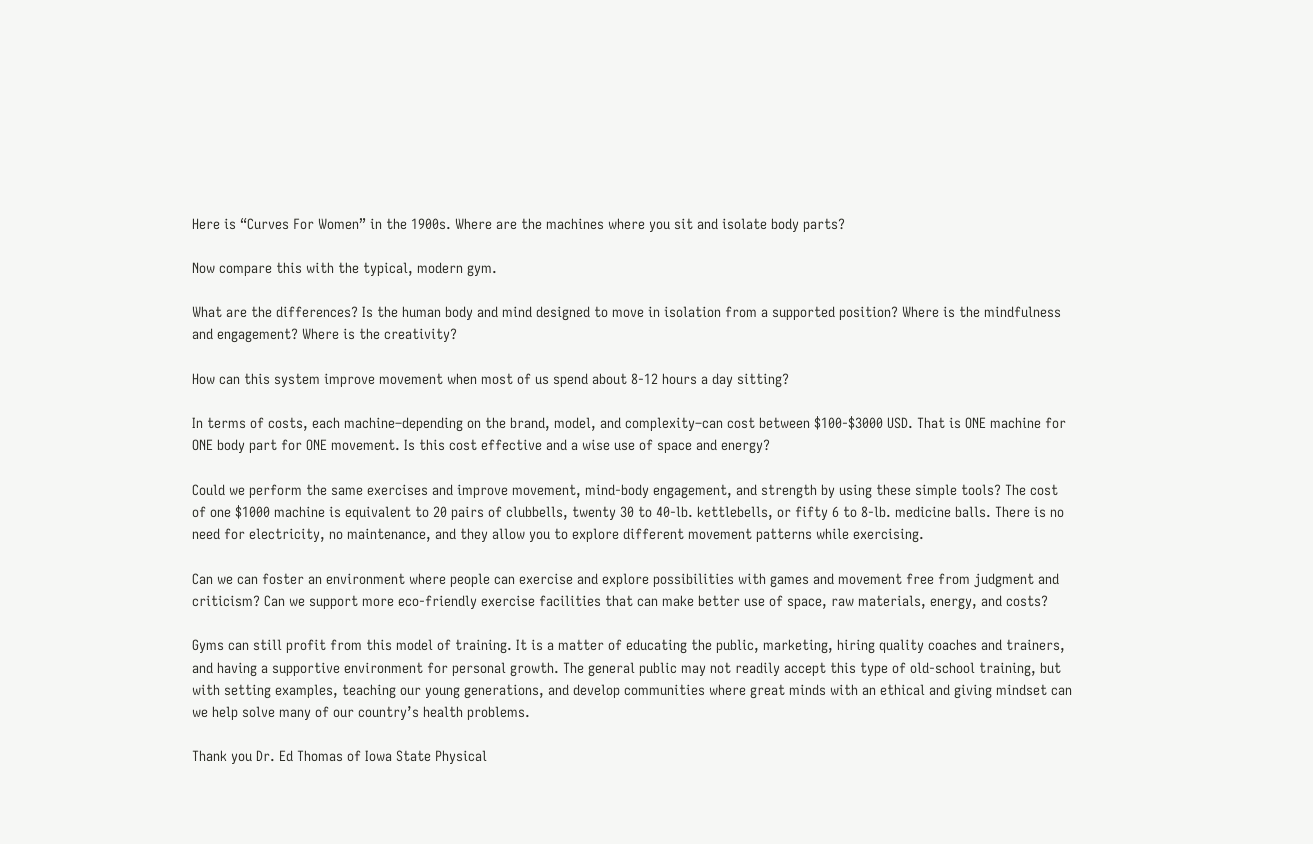Here is “Curves For Women” in the 1900s. Where are the machines where you sit and isolate body parts?

Now compare this with the typical, modern gym.

What are the differences? Is the human body and mind designed to move in isolation from a supported position? Where is the mindfulness and engagement? Where is the creativity?

How can this system improve movement when most of us spend about 8-12 hours a day sitting?

In terms of costs, each machine–depending on the brand, model, and complexity–can cost between $100-$3000 USD. That is ONE machine for ONE body part for ONE movement. Is this cost effective and a wise use of space and energy?

Could we perform the same exercises and improve movement, mind-body engagement, and strength by using these simple tools? The cost of one $1000 machine is equivalent to 20 pairs of clubbells, twenty 30 to 40-lb. kettlebells, or fifty 6 to 8-lb. medicine balls. There is no need for electricity, no maintenance, and they allow you to explore different movement patterns while exercising.

Can we can foster an environment where people can exercise and explore possibilities with games and movement free from judgment and criticism? Can we support more eco-friendly exercise facilities that can make better use of space, raw materials, energy, and costs?

Gyms can still profit from this model of training. It is a matter of educating the public, marketing, hiring quality coaches and trainers, and having a supportive environment for personal growth. The general public may not readily accept this type of old-school training, but with setting examples, teaching our young generations, and develop communities where great minds with an ethical and giving mindset can we help solve many of our country’s health problems.

Thank you Dr. Ed Thomas of Iowa State Physical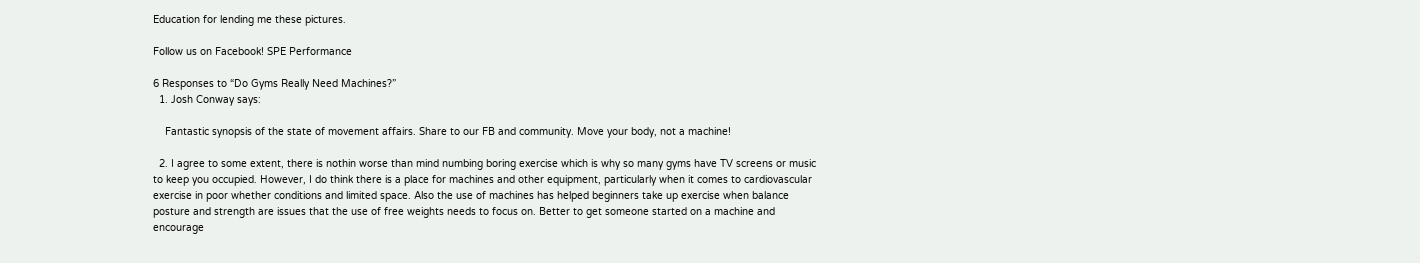Education for lending me these pictures.

Follow us on Facebook! SPE Performance

6 Responses to “Do Gyms Really Need Machines?”
  1. Josh Conway says:

    Fantastic synopsis of the state of movement affairs. Share to our FB and community. Move your body, not a machine!

  2. I agree to some extent, there is nothin worse than mind numbing boring exercise which is why so many gyms have TV screens or music to keep you occupied. However, I do think there is a place for machines and other equipment, particularly when it comes to cardiovascular exercise in poor whether conditions and limited space. Also the use of machines has helped beginners take up exercise when balance posture and strength are issues that the use of free weights needs to focus on. Better to get someone started on a machine and encourage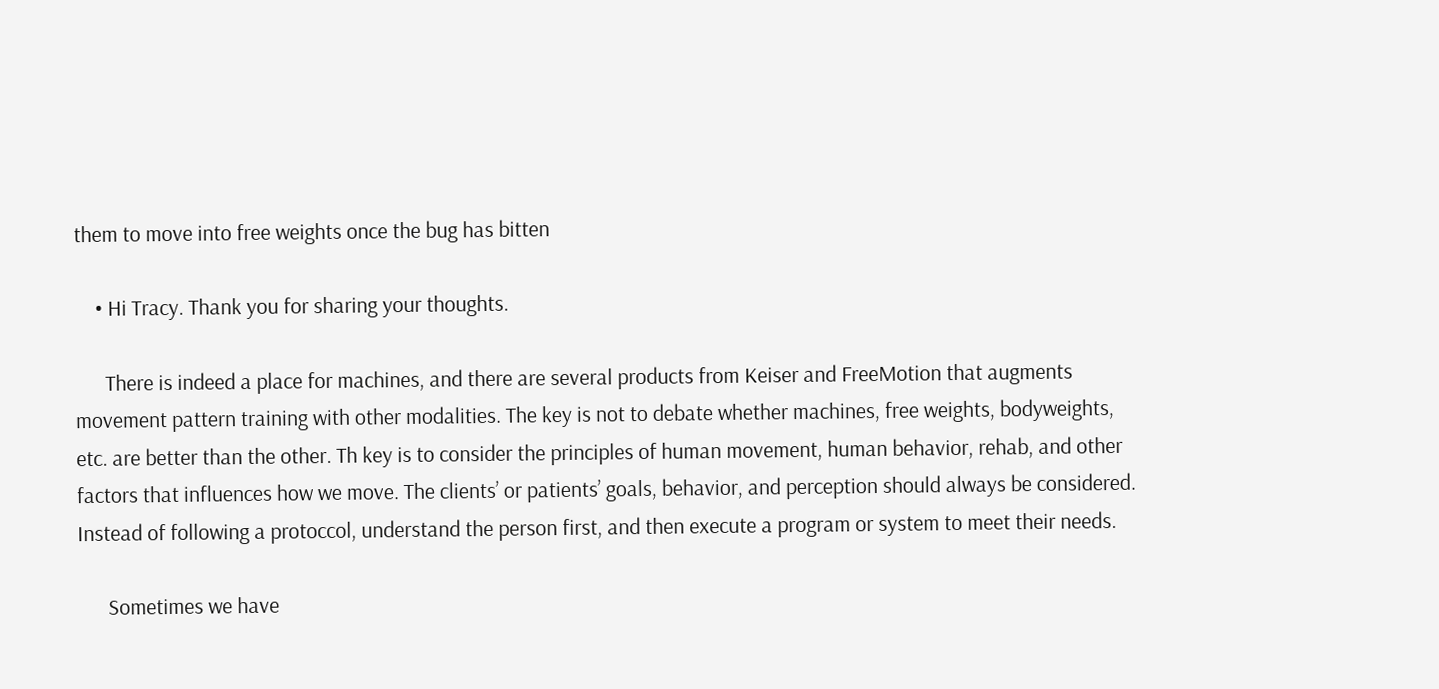them to move into free weights once the bug has bitten

    • Hi Tracy. Thank you for sharing your thoughts.

      There is indeed a place for machines, and there are several products from Keiser and FreeMotion that augments movement pattern training with other modalities. The key is not to debate whether machines, free weights, bodyweights, etc. are better than the other. Th key is to consider the principles of human movement, human behavior, rehab, and other factors that influences how we move. The clients’ or patients’ goals, behavior, and perception should always be considered. Instead of following a protoccol, understand the person first, and then execute a program or system to meet their needs.

      Sometimes we have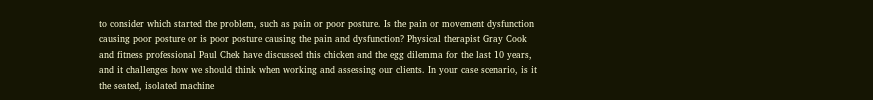to consider which started the problem, such as pain or poor posture. Is the pain or movement dysfunction causing poor posture or is poor posture causing the pain and dysfunction? Physical therapist Gray Cook and fitness professional Paul Chek have discussed this chicken and the egg dilemma for the last 10 years, and it challenges how we should think when working and assessing our clients. In your case scenario, is it the seated, isolated machine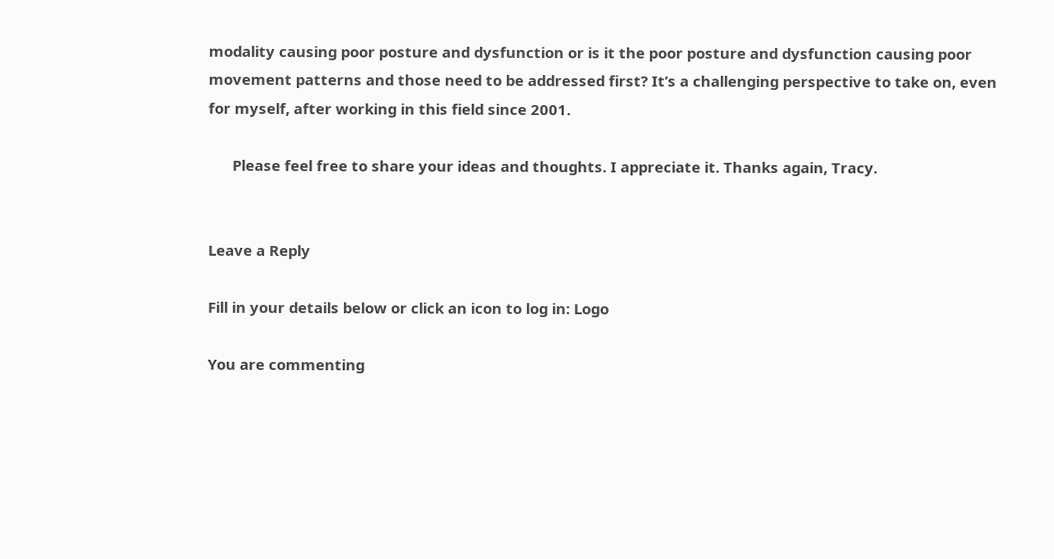modality causing poor posture and dysfunction or is it the poor posture and dysfunction causing poor movement patterns and those need to be addressed first? It’s a challenging perspective to take on, even for myself, after working in this field since 2001.

      Please feel free to share your ideas and thoughts. I appreciate it. Thanks again, Tracy.


Leave a Reply

Fill in your details below or click an icon to log in: Logo

You are commenting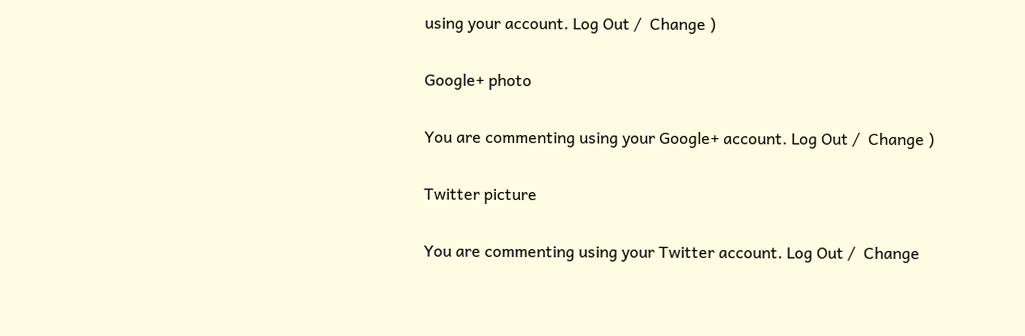using your account. Log Out /  Change )

Google+ photo

You are commenting using your Google+ account. Log Out /  Change )

Twitter picture

You are commenting using your Twitter account. Log Out /  Change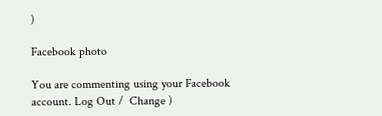)

Facebook photo

You are commenting using your Facebook account. Log Out /  Change )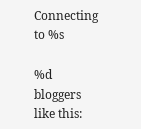Connecting to %s

%d bloggers like this: